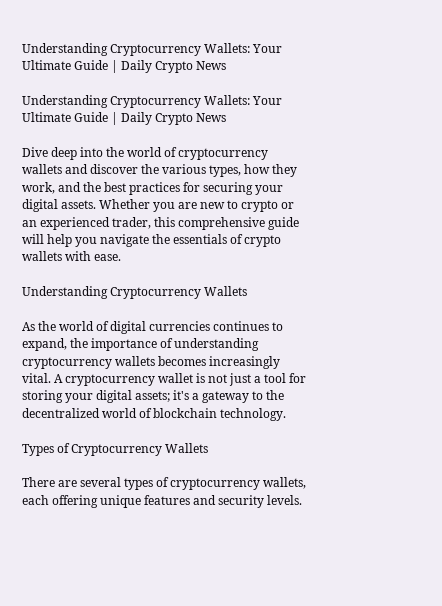Understanding Cryptocurrency Wallets: Your Ultimate Guide | Daily Crypto News

Understanding Cryptocurrency Wallets: Your Ultimate Guide | Daily Crypto News

Dive deep into the world of cryptocurrency wallets and discover the various types, how they work, and the best practices for securing your digital assets. Whether you are new to crypto or an experienced trader, this comprehensive guide will help you navigate the essentials of crypto wallets with ease.

Understanding Cryptocurrency Wallets

As the world of digital currencies continues to expand, the importance of understanding cryptocurrency wallets becomes increasingly vital. A cryptocurrency wallet is not just a tool for storing your digital assets; it's a gateway to the decentralized world of blockchain technology.

Types of Cryptocurrency Wallets

There are several types of cryptocurrency wallets, each offering unique features and security levels.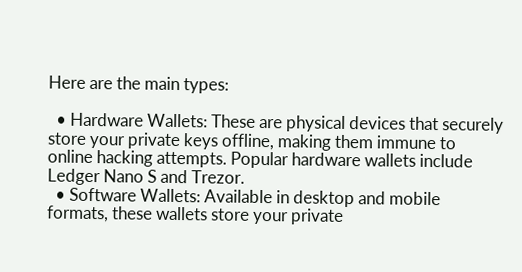Here are the main types:

  • Hardware Wallets: These are physical devices that securely store your private keys offline, making them immune to online hacking attempts. Popular hardware wallets include Ledger Nano S and Trezor.
  • Software Wallets: Available in desktop and mobile formats, these wallets store your private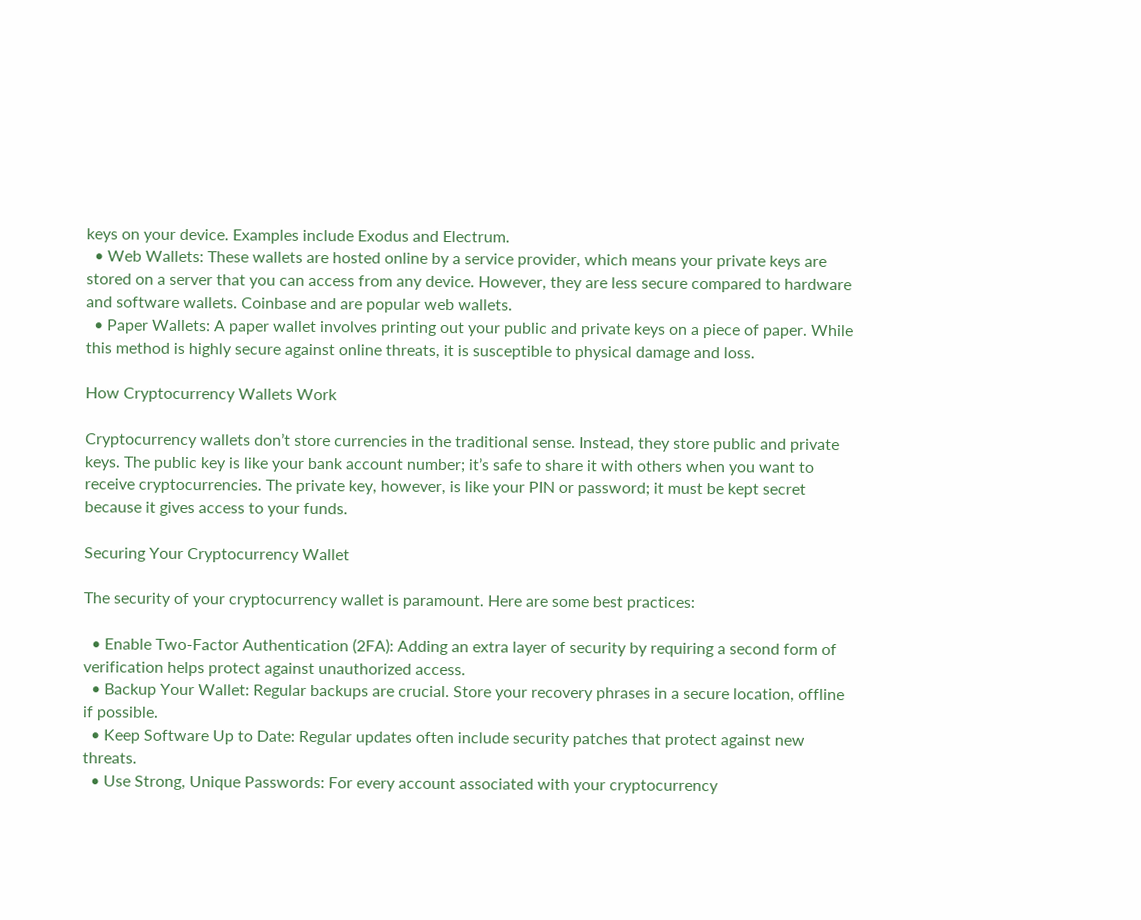keys on your device. Examples include Exodus and Electrum.
  • Web Wallets: These wallets are hosted online by a service provider, which means your private keys are stored on a server that you can access from any device. However, they are less secure compared to hardware and software wallets. Coinbase and are popular web wallets.
  • Paper Wallets: A paper wallet involves printing out your public and private keys on a piece of paper. While this method is highly secure against online threats, it is susceptible to physical damage and loss.

How Cryptocurrency Wallets Work

Cryptocurrency wallets don’t store currencies in the traditional sense. Instead, they store public and private keys. The public key is like your bank account number; it’s safe to share it with others when you want to receive cryptocurrencies. The private key, however, is like your PIN or password; it must be kept secret because it gives access to your funds.

Securing Your Cryptocurrency Wallet

The security of your cryptocurrency wallet is paramount. Here are some best practices:

  • Enable Two-Factor Authentication (2FA): Adding an extra layer of security by requiring a second form of verification helps protect against unauthorized access.
  • Backup Your Wallet: Regular backups are crucial. Store your recovery phrases in a secure location, offline if possible.
  • Keep Software Up to Date: Regular updates often include security patches that protect against new threats.
  • Use Strong, Unique Passwords: For every account associated with your cryptocurrency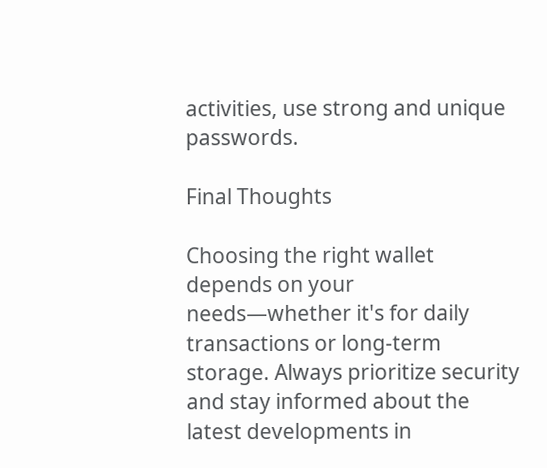activities, use strong and unique passwords.

Final Thoughts

Choosing the right wallet depends on your needs—whether it's for daily transactions or long-term storage. Always prioritize security and stay informed about the latest developments in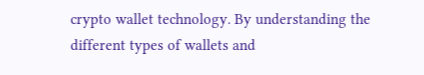crypto wallet technology. By understanding the different types of wallets and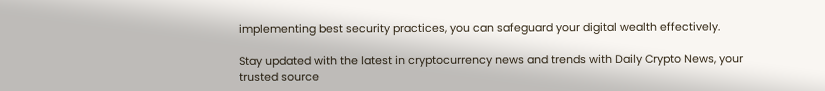implementing best security practices, you can safeguard your digital wealth effectively.

Stay updated with the latest in cryptocurrency news and trends with Daily Crypto News, your trusted source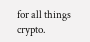for all things crypto.